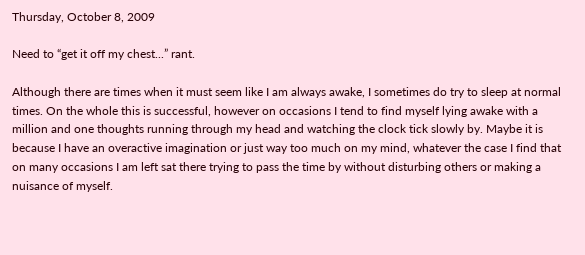Thursday, October 8, 2009

Need to “get it off my chest...” rant.

Although there are times when it must seem like I am always awake, I sometimes do try to sleep at normal times. On the whole this is successful, however on occasions I tend to find myself lying awake with a million and one thoughts running through my head and watching the clock tick slowly by. Maybe it is because I have an overactive imagination or just way too much on my mind, whatever the case I find that on many occasions I am left sat there trying to pass the time by without disturbing others or making a nuisance of myself.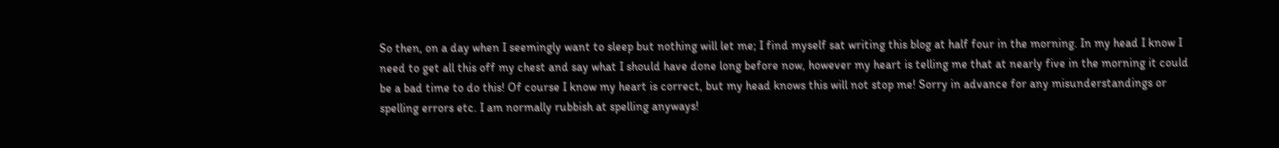So then, on a day when I seemingly want to sleep but nothing will let me; I find myself sat writing this blog at half four in the morning. In my head I know I need to get all this off my chest and say what I should have done long before now, however my heart is telling me that at nearly five in the morning it could be a bad time to do this! Of course I know my heart is correct, but my head knows this will not stop me! Sorry in advance for any misunderstandings or spelling errors etc. I am normally rubbish at spelling anyways!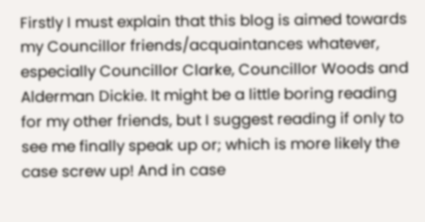Firstly I must explain that this blog is aimed towards my Councillor friends/acquaintances whatever, especially Councillor Clarke, Councillor Woods and Alderman Dickie. It might be a little boring reading for my other friends, but I suggest reading if only to see me finally speak up or; which is more likely the case screw up! And in case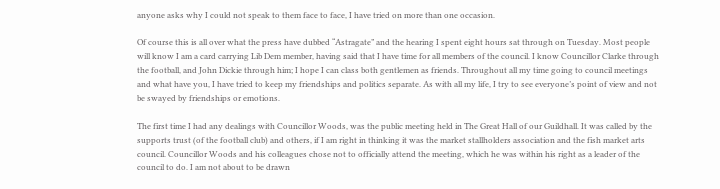anyone asks why I could not speak to them face to face, I have tried on more than one occasion.

Of course this is all over what the press have dubbed “Astragate” and the hearing I spent eight hours sat through on Tuesday. Most people will know I am a card carrying Lib Dem member, having said that I have time for all members of the council. I know Councillor Clarke through the football, and John Dickie through him; I hope I can class both gentlemen as friends. Throughout all my time going to council meetings and what have you, I have tried to keep my friendships and politics separate. As with all my life, I try to see everyone’s point of view and not be swayed by friendships or emotions.

The first time I had any dealings with Councillor Woods, was the public meeting held in The Great Hall of our Guildhall. It was called by the supports trust (of the football club) and others, if I am right in thinking it was the market stallholders association and the fish market arts council. Councillor Woods and his colleagues chose not to officially attend the meeting, which he was within his right as a leader of the council to do. I am not about to be drawn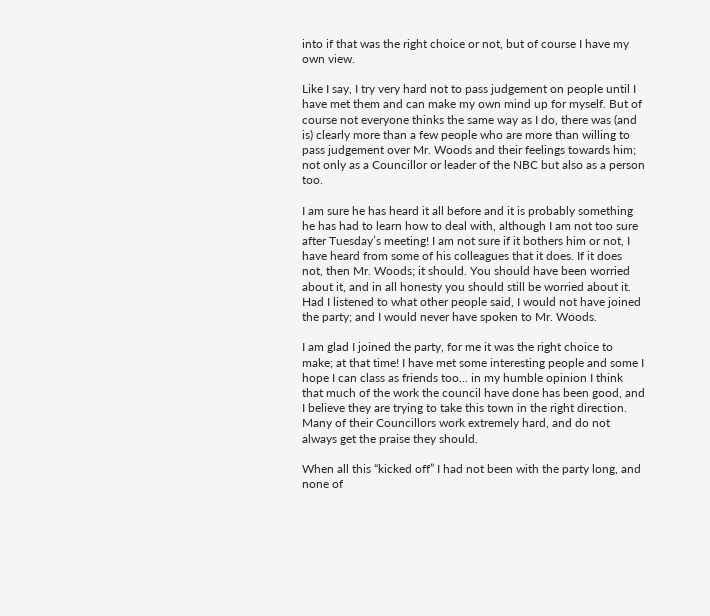into if that was the right choice or not, but of course I have my own view.

Like I say, I try very hard not to pass judgement on people until I have met them and can make my own mind up for myself. But of course not everyone thinks the same way as I do, there was (and is) clearly more than a few people who are more than willing to pass judgement over Mr. Woods and their feelings towards him; not only as a Councillor or leader of the NBC but also as a person too.

I am sure he has heard it all before and it is probably something he has had to learn how to deal with, although I am not too sure after Tuesday’s meeting! I am not sure if it bothers him or not, I have heard from some of his colleagues that it does. If it does not, then Mr. Woods; it should. You should have been worried about it, and in all honesty you should still be worried about it. Had I listened to what other people said, I would not have joined the party; and I would never have spoken to Mr. Woods.

I am glad I joined the party, for me it was the right choice to make; at that time! I have met some interesting people and some I hope I can class as friends too... in my humble opinion I think that much of the work the council have done has been good, and I believe they are trying to take this town in the right direction. Many of their Councillors work extremely hard, and do not always get the praise they should.

When all this “kicked off” I had not been with the party long, and none of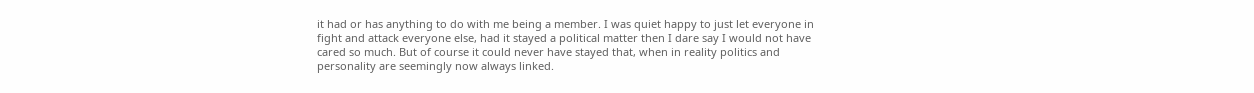it had or has anything to do with me being a member. I was quiet happy to just let everyone in fight and attack everyone else, had it stayed a political matter then I dare say I would not have cared so much. But of course it could never have stayed that, when in reality politics and personality are seemingly now always linked.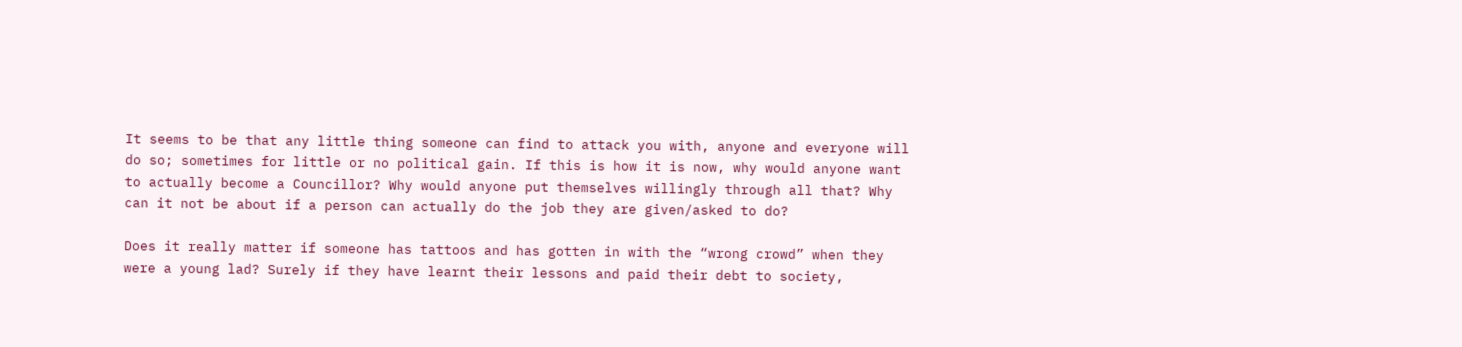It seems to be that any little thing someone can find to attack you with, anyone and everyone will do so; sometimes for little or no political gain. If this is how it is now, why would anyone want to actually become a Councillor? Why would anyone put themselves willingly through all that? Why can it not be about if a person can actually do the job they are given/asked to do?

Does it really matter if someone has tattoos and has gotten in with the “wrong crowd” when they were a young lad? Surely if they have learnt their lessons and paid their debt to society,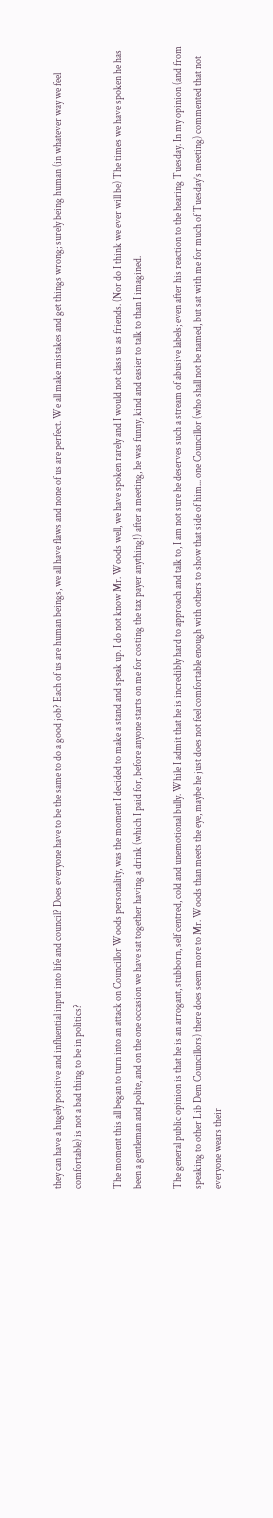they can have a hugely positive and influential input into life and council? Does everyone have to be the same to do a good job? Each of us are human beings, we all have flaws and none of us are perfect. We all make mistakes and get things wrong; surely being human (in whatever way we feel comfortable) is not a bad thing to be in politics?

The moment this all began to turn into an attack on Councillor Woods personality, was the moment I decided to make a stand and speak up. I do not know Mr. Woods well, we have spoken rarely and I would not class us as friends. (Nor do I think we ever will be) The times we have spoken he has been a gentleman and polite, and on the one occasion we have sat together having a drink (which I paid for, before anyone starts on me for costing the tax payer anything!) after a meeting, he was funny, kind and easier to talk to than I imagined.

The general public opinion is that he is an arrogant, stubborn, self centred, cold and unemotional bully. While I admit that he is incredibly hard to approach and talk to, I am not sure he deserves such a stream of abusive labels; even after his reaction to the hearing Tuesday. In my opinion (and from speaking to other Lib Dem Councillors) there does seem more to Mr. Woods than meets the eye, maybe he just does not feel comfortable enough with others to show that side of him... one Councillor (who shall not be named, but sat with me for much of Tuesday’s meeting) commented that not everyone wears their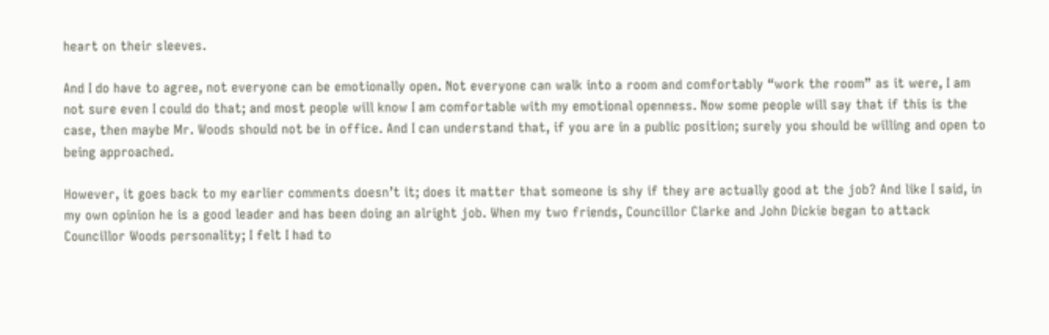heart on their sleeves.

And I do have to agree, not everyone can be emotionally open. Not everyone can walk into a room and comfortably “work the room” as it were, I am not sure even I could do that; and most people will know I am comfortable with my emotional openness. Now some people will say that if this is the case, then maybe Mr. Woods should not be in office. And I can understand that, if you are in a public position; surely you should be willing and open to being approached.

However, it goes back to my earlier comments doesn’t it; does it matter that someone is shy if they are actually good at the job? And like I said, in my own opinion he is a good leader and has been doing an alright job. When my two friends, Councillor Clarke and John Dickie began to attack Councillor Woods personality; I felt I had to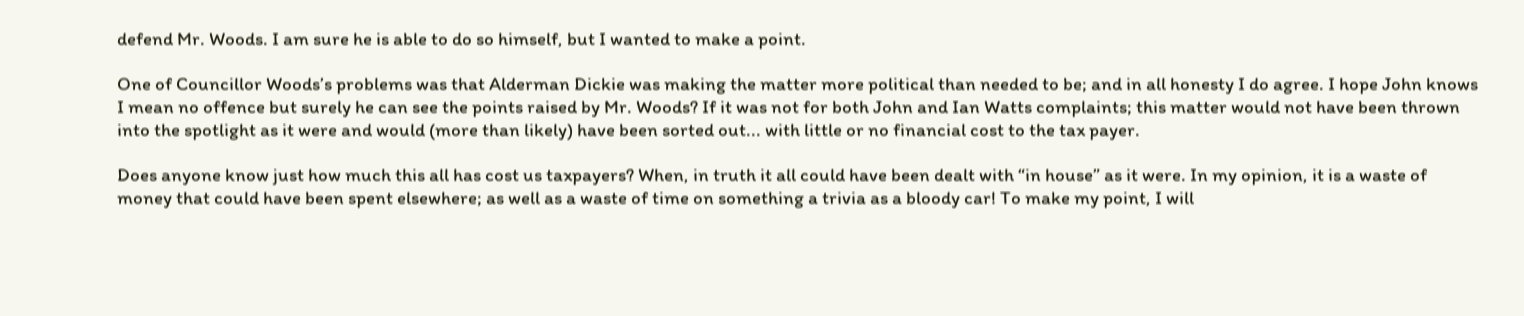defend Mr. Woods. I am sure he is able to do so himself, but I wanted to make a point.

One of Councillor Woods’s problems was that Alderman Dickie was making the matter more political than needed to be; and in all honesty I do agree. I hope John knows I mean no offence but surely he can see the points raised by Mr. Woods? If it was not for both John and Ian Watts complaints; this matter would not have been thrown into the spotlight as it were and would (more than likely) have been sorted out... with little or no financial cost to the tax payer.

Does anyone know just how much this all has cost us taxpayers? When, in truth it all could have been dealt with “in house” as it were. In my opinion, it is a waste of money that could have been spent elsewhere; as well as a waste of time on something a trivia as a bloody car! To make my point, I will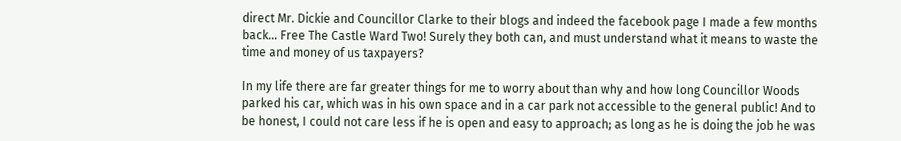direct Mr. Dickie and Councillor Clarke to their blogs and indeed the facebook page I made a few months back... Free The Castle Ward Two! Surely they both can, and must understand what it means to waste the time and money of us taxpayers?

In my life there are far greater things for me to worry about than why and how long Councillor Woods parked his car, which was in his own space and in a car park not accessible to the general public! And to be honest, I could not care less if he is open and easy to approach; as long as he is doing the job he was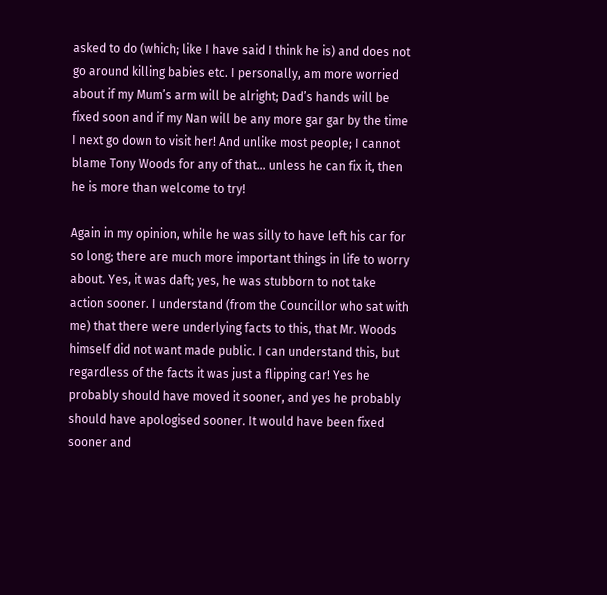asked to do (which; like I have said I think he is) and does not go around killing babies etc. I personally, am more worried about if my Mum’s arm will be alright; Dad’s hands will be fixed soon and if my Nan will be any more gar gar by the time I next go down to visit her! And unlike most people; I cannot blame Tony Woods for any of that... unless he can fix it, then he is more than welcome to try!

Again in my opinion, while he was silly to have left his car for so long; there are much more important things in life to worry about. Yes, it was daft; yes, he was stubborn to not take action sooner. I understand (from the Councillor who sat with me) that there were underlying facts to this, that Mr. Woods himself did not want made public. I can understand this, but regardless of the facts it was just a flipping car! Yes he probably should have moved it sooner, and yes he probably should have apologised sooner. It would have been fixed sooner and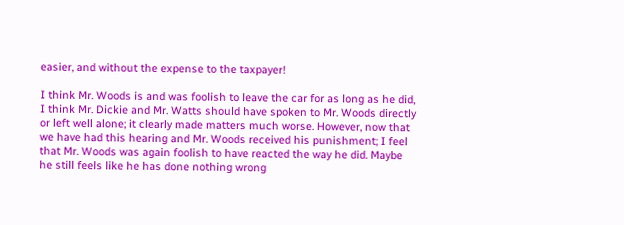easier, and without the expense to the taxpayer!

I think Mr. Woods is and was foolish to leave the car for as long as he did, I think Mr. Dickie and Mr. Watts should have spoken to Mr. Woods directly or left well alone; it clearly made matters much worse. However, now that we have had this hearing and Mr. Woods received his punishment; I feel that Mr. Woods was again foolish to have reacted the way he did. Maybe he still feels like he has done nothing wrong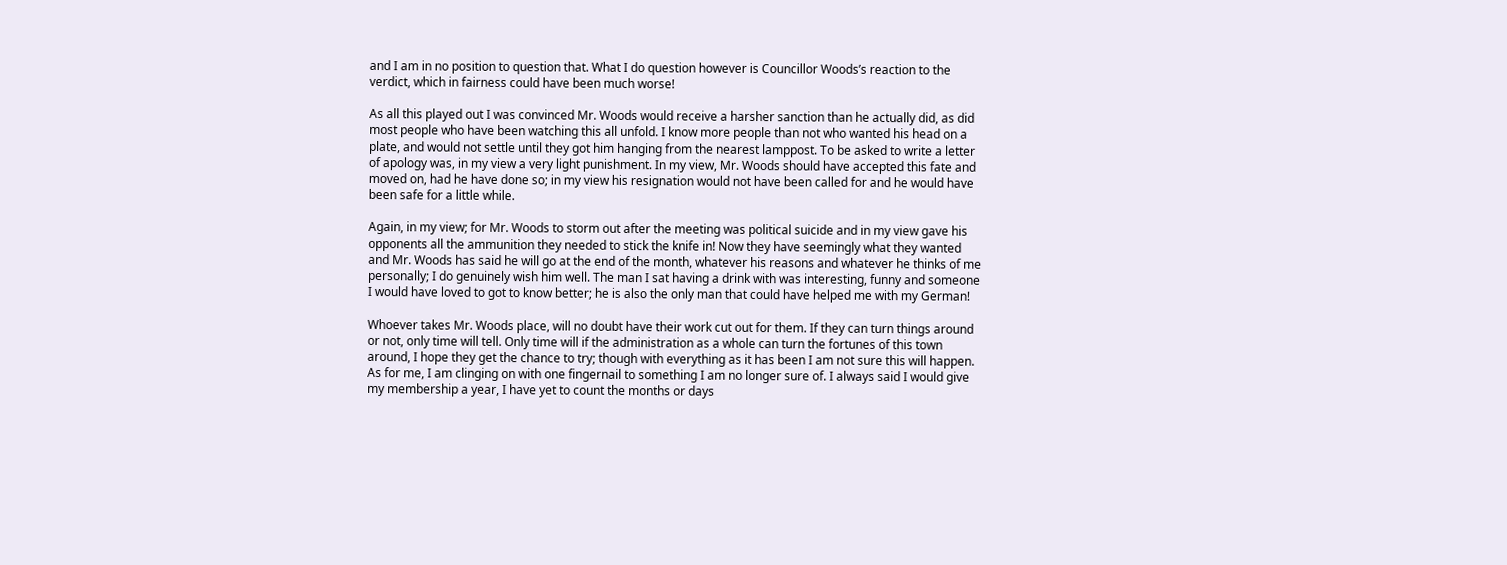and I am in no position to question that. What I do question however is Councillor Woods’s reaction to the verdict, which in fairness could have been much worse!

As all this played out I was convinced Mr. Woods would receive a harsher sanction than he actually did, as did most people who have been watching this all unfold. I know more people than not who wanted his head on a plate, and would not settle until they got him hanging from the nearest lamppost. To be asked to write a letter of apology was, in my view a very light punishment. In my view, Mr. Woods should have accepted this fate and moved on, had he have done so; in my view his resignation would not have been called for and he would have been safe for a little while.

Again, in my view; for Mr. Woods to storm out after the meeting was political suicide and in my view gave his opponents all the ammunition they needed to stick the knife in! Now they have seemingly what they wanted and Mr. Woods has said he will go at the end of the month, whatever his reasons and whatever he thinks of me personally; I do genuinely wish him well. The man I sat having a drink with was interesting, funny and someone I would have loved to got to know better; he is also the only man that could have helped me with my German!

Whoever takes Mr. Woods place, will no doubt have their work cut out for them. If they can turn things around or not, only time will tell. Only time will if the administration as a whole can turn the fortunes of this town around, I hope they get the chance to try; though with everything as it has been I am not sure this will happen. As for me, I am clinging on with one fingernail to something I am no longer sure of. I always said I would give my membership a year, I have yet to count the months or days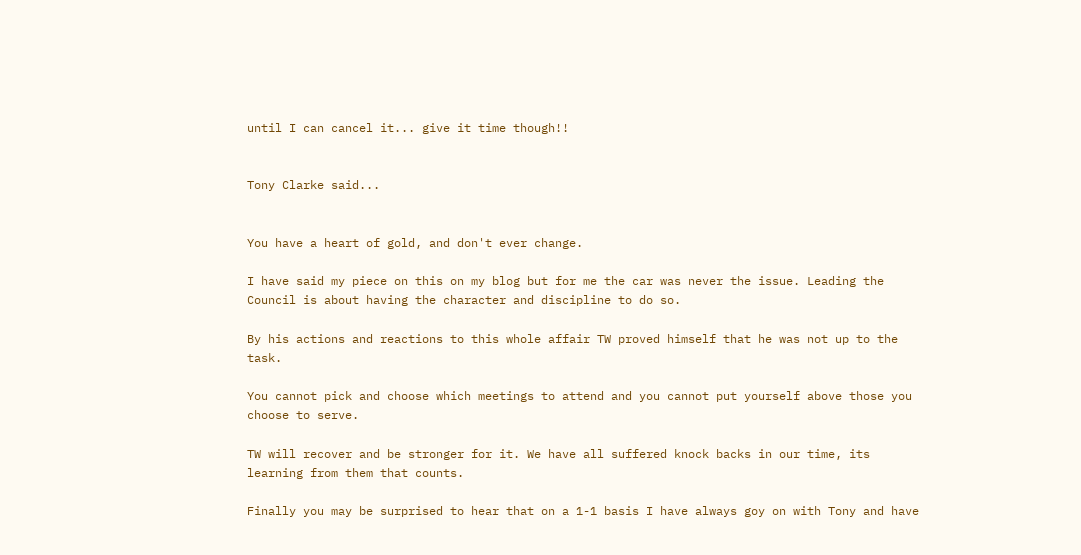until I can cancel it... give it time though!!


Tony Clarke said...


You have a heart of gold, and don't ever change.

I have said my piece on this on my blog but for me the car was never the issue. Leading the Council is about having the character and discipline to do so.

By his actions and reactions to this whole affair TW proved himself that he was not up to the task.

You cannot pick and choose which meetings to attend and you cannot put yourself above those you choose to serve.

TW will recover and be stronger for it. We have all suffered knock backs in our time, its learning from them that counts.

Finally you may be surprised to hear that on a 1-1 basis I have always goy on with Tony and have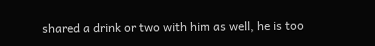shared a drink or two with him as well, he is too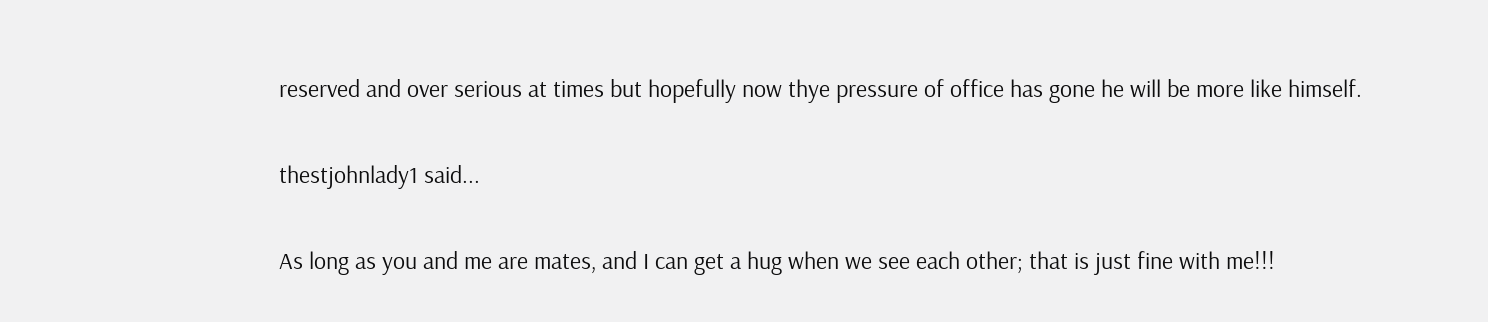reserved and over serious at times but hopefully now thye pressure of office has gone he will be more like himself.

thestjohnlady1 said...

As long as you and me are mates, and I can get a hug when we see each other; that is just fine with me!!!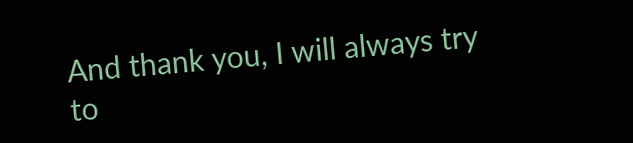And thank you, I will always try to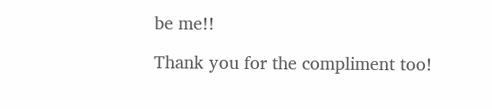be me!!

Thank you for the compliment too!